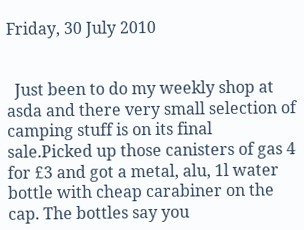Friday, 30 July 2010


  Just been to do my weekly shop at asda and there very small selection of camping stuff is on its final sale.Picked up those canisters of gas 4 for £3 and got a metal, alu, 1l water bottle with cheap carabiner on the cap. The bottles say you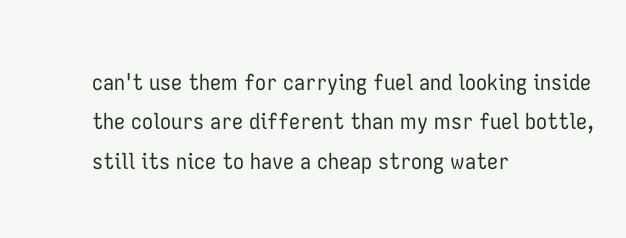can't use them for carrying fuel and looking inside the colours are different than my msr fuel bottle, still its nice to have a cheap strong water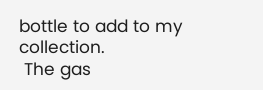bottle to add to my collection.
 The gas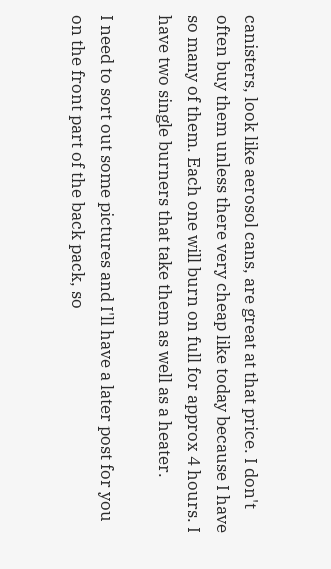canisters, look like aerosol cans, are great at that price. I don't often buy them unless there very cheap like today because I have so many of them. Each one will burn on full for approx 4 hours. I have two single burners that take them as well as a heater.

I need to sort out some pictures and I'll have a later post for you on the front part of the back pack, so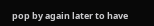pop by again later to have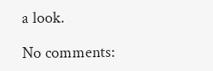a look.

No comments: